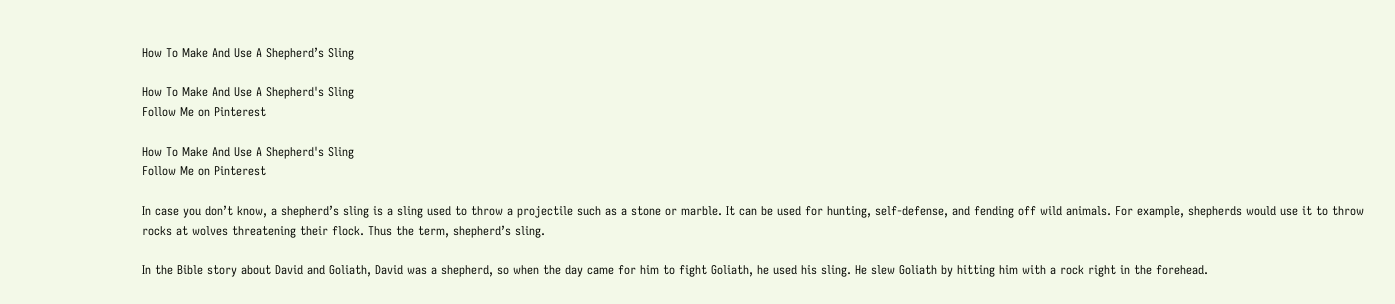How To Make And Use A Shepherd’s Sling

How To Make And Use A Shepherd's Sling
Follow Me on Pinterest

How To Make And Use A Shepherd's Sling
Follow Me on Pinterest

In case you don’t know, a shepherd’s sling is a sling used to throw a projectile such as a stone or marble. It can be used for hunting, self-defense, and fending off wild animals. For example, shepherds would use it to throw rocks at wolves threatening their flock. Thus the term, shepherd’s sling.

In the Bible story about David and Goliath, David was a shepherd, so when the day came for him to fight Goliath, he used his sling. He slew Goliath by hitting him with a rock right in the forehead.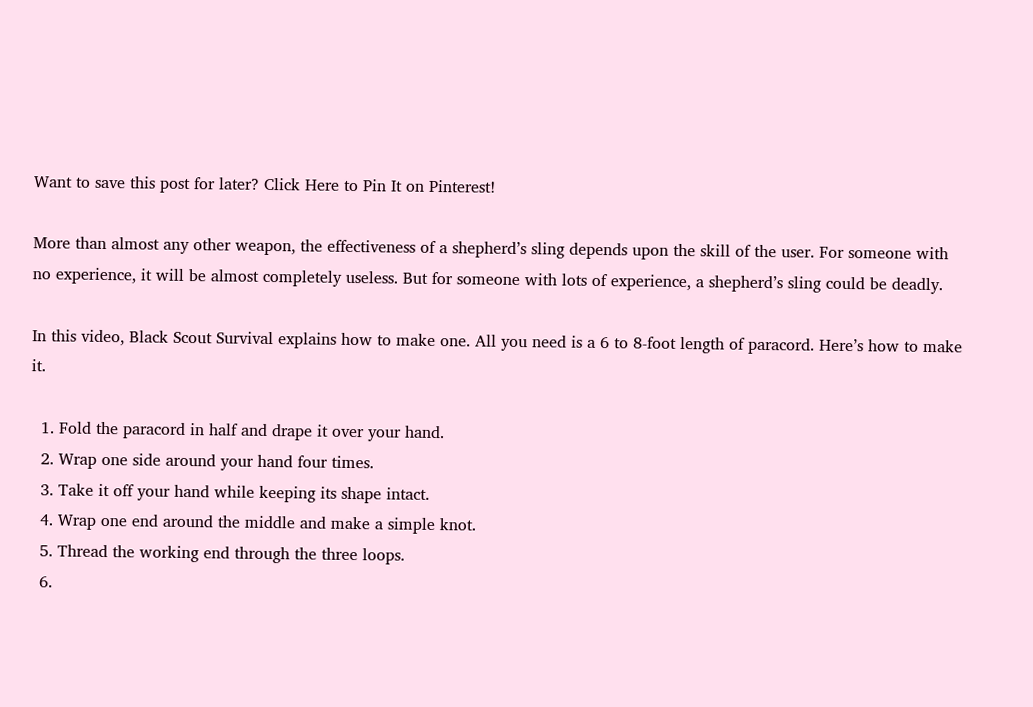Want to save this post for later? Click Here to Pin It on Pinterest!

More than almost any other weapon, the effectiveness of a shepherd’s sling depends upon the skill of the user. For someone with no experience, it will be almost completely useless. But for someone with lots of experience, a shepherd’s sling could be deadly.

In this video, Black Scout Survival explains how to make one. All you need is a 6 to 8-foot length of paracord. Here’s how to make it.

  1. Fold the paracord in half and drape it over your hand.
  2. Wrap one side around your hand four times.
  3. Take it off your hand while keeping its shape intact.
  4. Wrap one end around the middle and make a simple knot.
  5. Thread the working end through the three loops.
  6.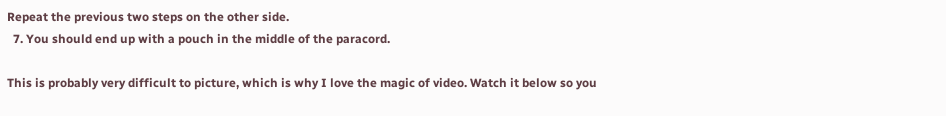Repeat the previous two steps on the other side.
  7. You should end up with a pouch in the middle of the paracord.

This is probably very difficult to picture, which is why I love the magic of video. Watch it below so you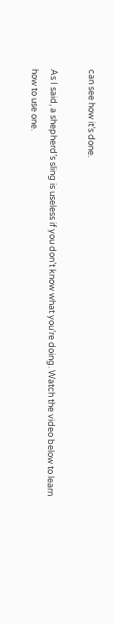can see how it’s done.

As I said, a shepherd’s sling is useless if you don’t know what you’re doing. Watch the video below to learn how to use one.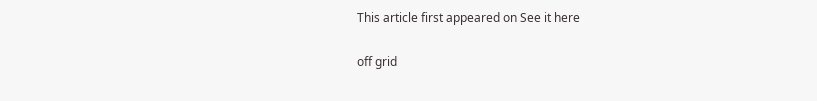This article first appeared on See it here

off grid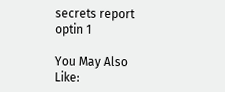secrets report optin 1

You May Also Like: